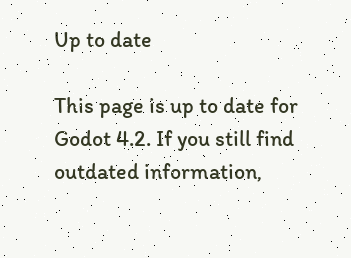Up to date

This page is up to date for Godot 4.2. If you still find outdated information,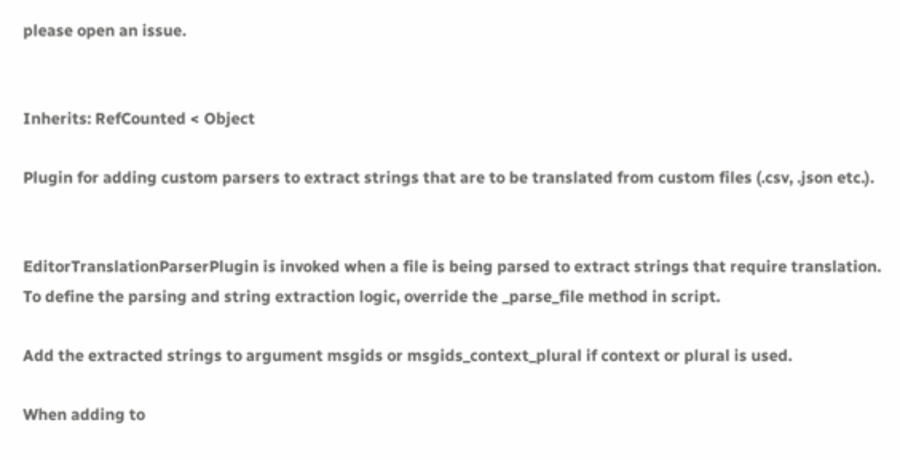please open an issue.


Inherits: RefCounted < Object

Plugin for adding custom parsers to extract strings that are to be translated from custom files (.csv, .json etc.).


EditorTranslationParserPlugin is invoked when a file is being parsed to extract strings that require translation. To define the parsing and string extraction logic, override the _parse_file method in script.

Add the extracted strings to argument msgids or msgids_context_plural if context or plural is used.

When adding to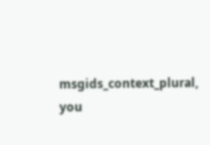msgids_context_plural, you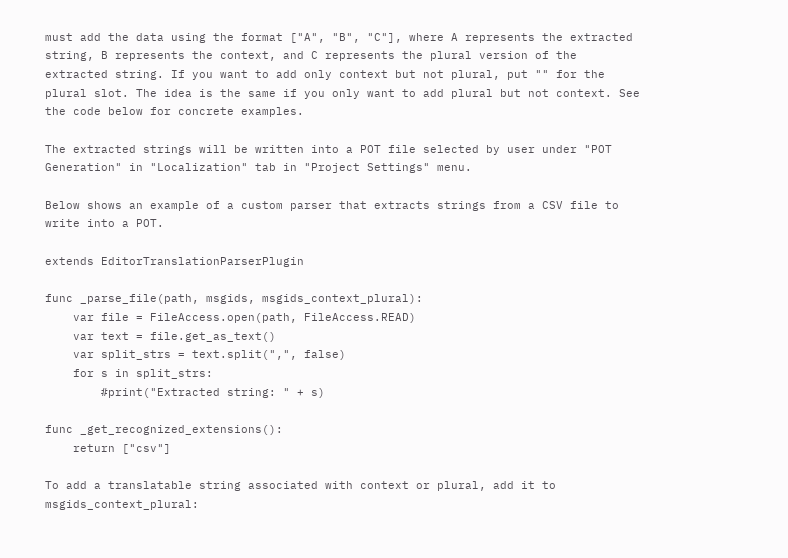must add the data using the format ["A", "B", "C"], where A represents the extracted string, B represents the context, and C represents the plural version of the extracted string. If you want to add only context but not plural, put "" for the plural slot. The idea is the same if you only want to add plural but not context. See the code below for concrete examples.

The extracted strings will be written into a POT file selected by user under "POT Generation" in "Localization" tab in "Project Settings" menu.

Below shows an example of a custom parser that extracts strings from a CSV file to write into a POT.

extends EditorTranslationParserPlugin

func _parse_file(path, msgids, msgids_context_plural):
    var file = FileAccess.open(path, FileAccess.READ)
    var text = file.get_as_text()
    var split_strs = text.split(",", false)
    for s in split_strs:
        #print("Extracted string: " + s)

func _get_recognized_extensions():
    return ["csv"]

To add a translatable string associated with context or plural, add it to msgids_context_plural: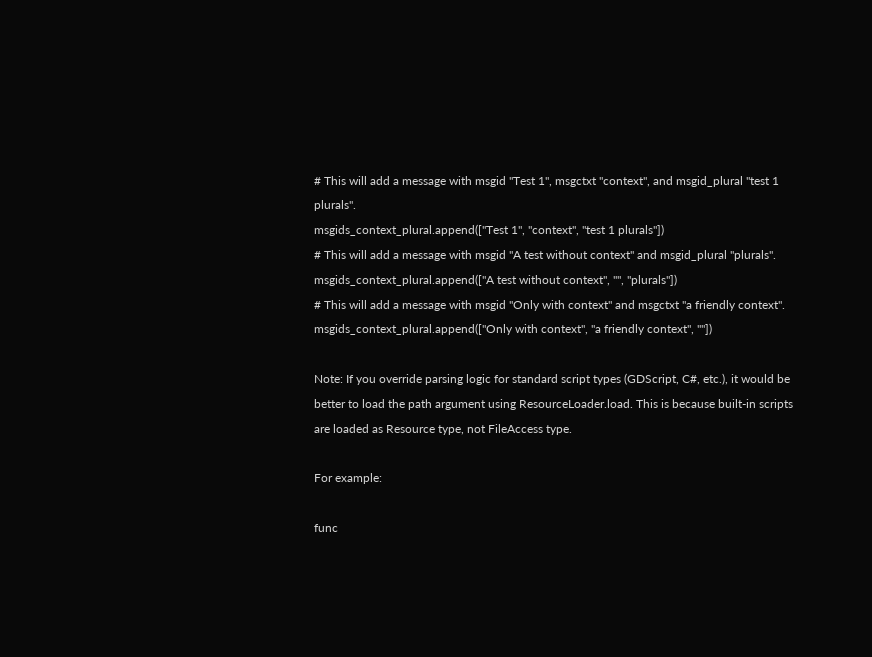# This will add a message with msgid "Test 1", msgctxt "context", and msgid_plural "test 1 plurals".
msgids_context_plural.append(["Test 1", "context", "test 1 plurals"])
# This will add a message with msgid "A test without context" and msgid_plural "plurals".
msgids_context_plural.append(["A test without context", "", "plurals"])
# This will add a message with msgid "Only with context" and msgctxt "a friendly context".
msgids_context_plural.append(["Only with context", "a friendly context", ""])

Note: If you override parsing logic for standard script types (GDScript, C#, etc.), it would be better to load the path argument using ResourceLoader.load. This is because built-in scripts are loaded as Resource type, not FileAccess type.

For example:

func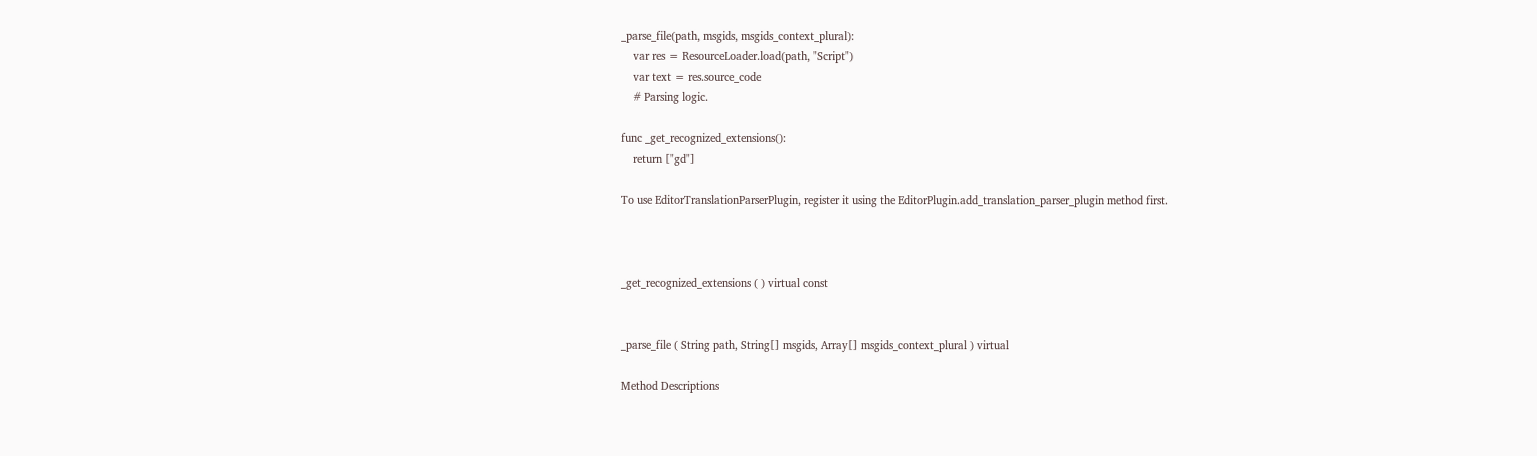_parse_file(path, msgids, msgids_context_plural):
    var res = ResourceLoader.load(path, "Script")
    var text = res.source_code
    # Parsing logic.

func _get_recognized_extensions():
    return ["gd"]

To use EditorTranslationParserPlugin, register it using the EditorPlugin.add_translation_parser_plugin method first.



_get_recognized_extensions ( ) virtual const


_parse_file ( String path, String[] msgids, Array[] msgids_context_plural ) virtual

Method Descriptions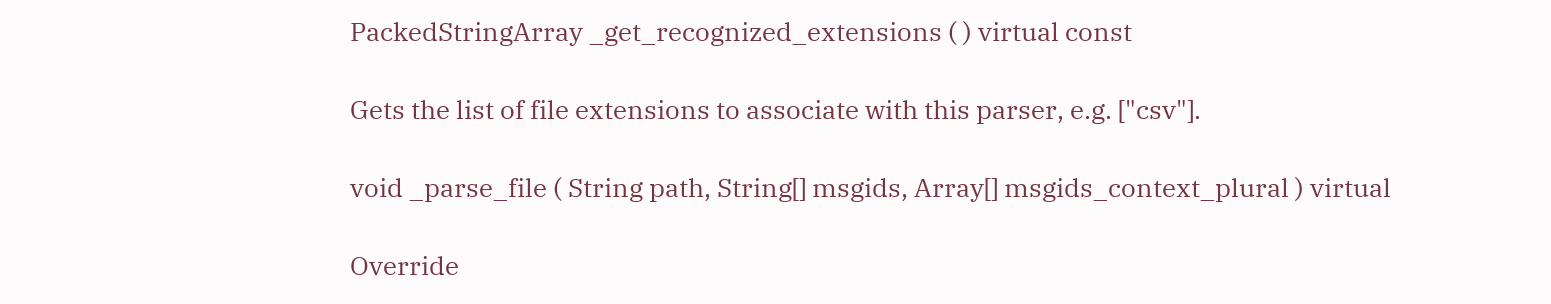PackedStringArray _get_recognized_extensions ( ) virtual const

Gets the list of file extensions to associate with this parser, e.g. ["csv"].

void _parse_file ( String path, String[] msgids, Array[] msgids_context_plural ) virtual

Override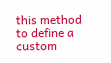this method to define a custom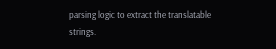parsing logic to extract the translatable strings.